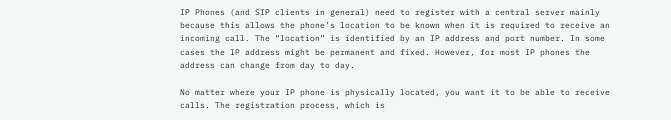IP Phones (and SIP clients in general) need to register with a central server mainly because this allows the phone’s location to be known when it is required to receive an incoming call. The “location” is identified by an IP address and port number. In some cases the IP address might be permanent and fixed. However, for most IP phones the address can change from day to day.

No matter where your IP phone is physically located, you want it to be able to receive calls. The registration process, which is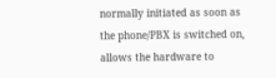normally initiated as soon as the phone/PBX is switched on, allows the hardware to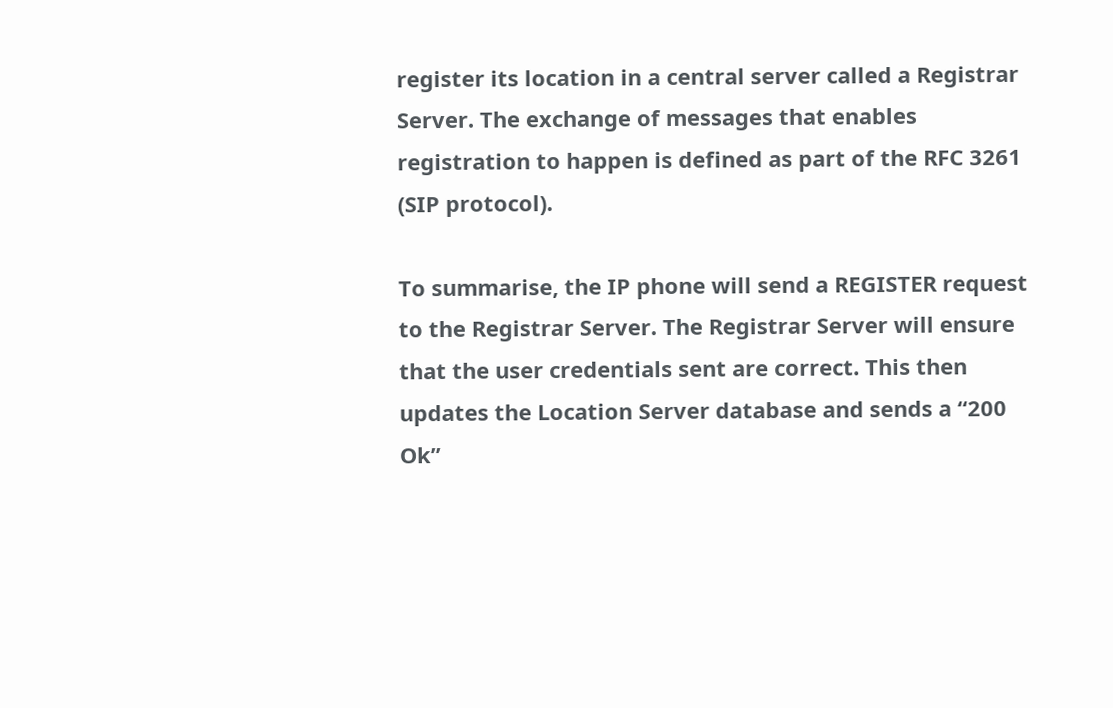register its location in a central server called a Registrar Server. The exchange of messages that enables registration to happen is defined as part of the RFC 3261 (SIP protocol).

To summarise, the IP phone will send a REGISTER request to the Registrar Server. The Registrar Server will ensure that the user credentials sent are correct. This then updates the Location Server database and sends a “200 Ok”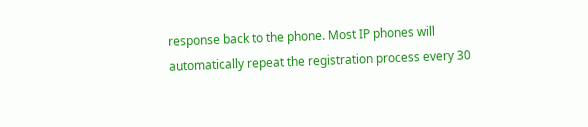response back to the phone. Most IP phones will automatically repeat the registration process every 30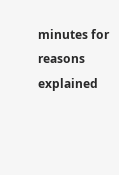minutes for reasons explained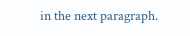in the next paragraph.